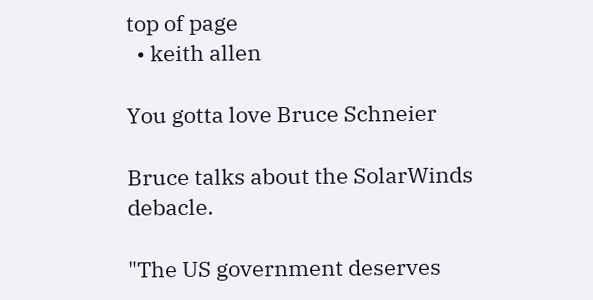top of page
  • keith allen

You gotta love Bruce Schneier

Bruce talks about the SolarWinds debacle.

"The US government deserves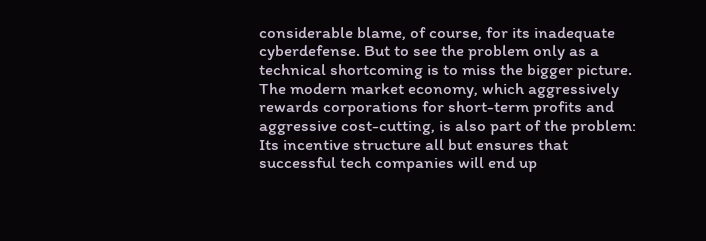considerable blame, of course, for its inadequate cyberdefense. But to see the problem only as a technical shortcoming is to miss the bigger picture. The modern market economy, which aggressively rewards corporations for short-term profits and aggressive cost-cutting, is also part of the problem: Its incentive structure all but ensures that successful tech companies will end up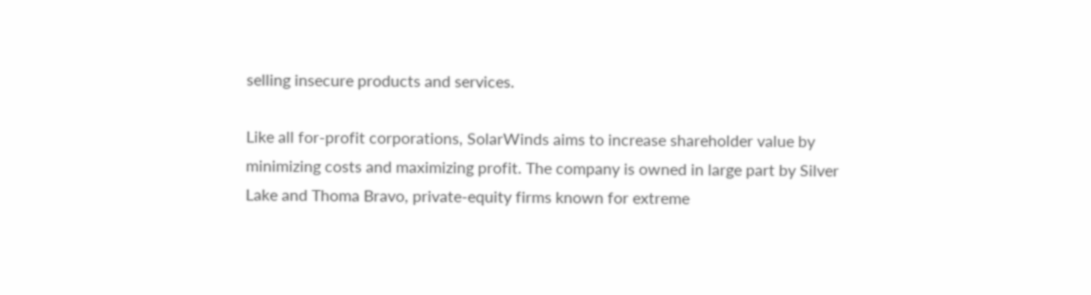selling insecure products and services.

Like all for-profit corporations, SolarWinds aims to increase shareholder value by minimizing costs and maximizing profit. The company is owned in large part by Silver Lake and Thoma Bravo, private-equity firms known for extreme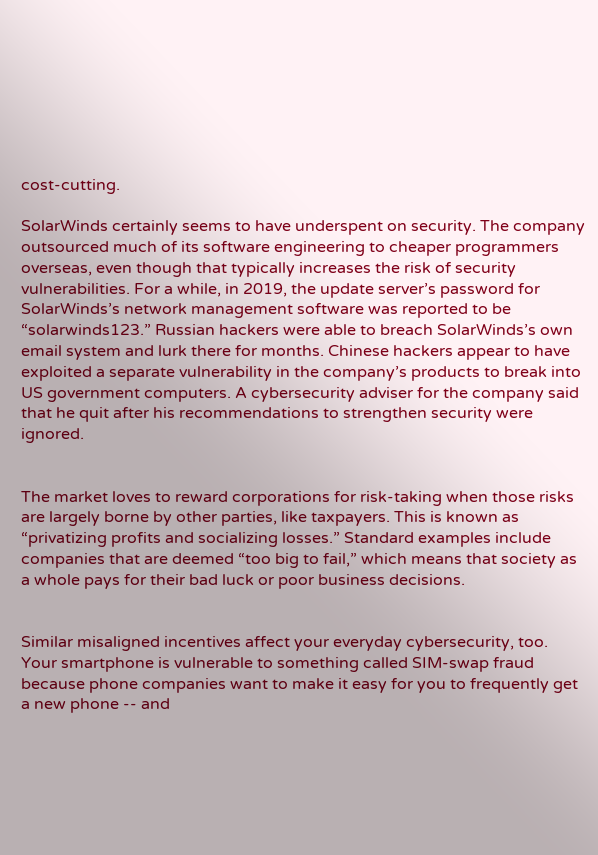cost-cutting.

SolarWinds certainly seems to have underspent on security. The company outsourced much of its software engineering to cheaper programmers overseas, even though that typically increases the risk of security vulnerabilities. For a while, in 2019, the update server’s password for SolarWinds’s network management software was reported to be “solarwinds123.” Russian hackers were able to breach SolarWinds’s own email system and lurk there for months. Chinese hackers appear to have exploited a separate vulnerability in the company’s products to break into US government computers. A cybersecurity adviser for the company said that he quit after his recommendations to strengthen security were ignored.


The market loves to reward corporations for risk-taking when those risks are largely borne by other parties, like taxpayers. This is known as “privatizing profits and socializing losses.” Standard examples include companies that are deemed “too big to fail,” which means that society as a whole pays for their bad luck or poor business decisions.


Similar misaligned incentives affect your everyday cybersecurity, too. Your smartphone is vulnerable to something called SIM-swap fraud because phone companies want to make it easy for you to frequently get a new phone -- and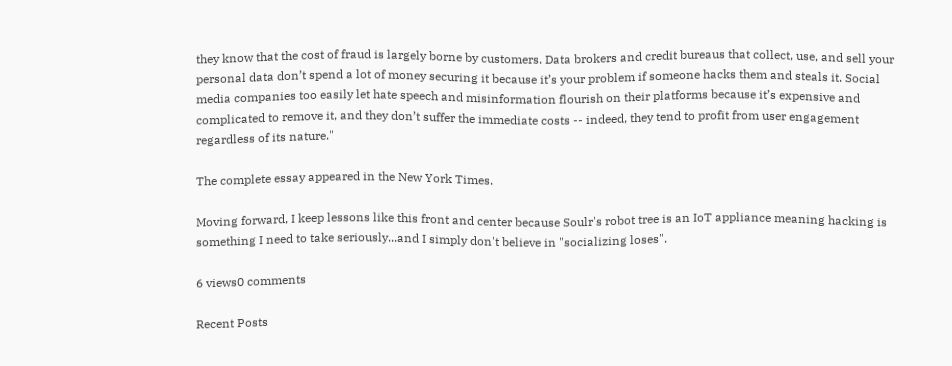they know that the cost of fraud is largely borne by customers. Data brokers and credit bureaus that collect, use, and sell your personal data don’t spend a lot of money securing it because it’s your problem if someone hacks them and steals it. Social media companies too easily let hate speech and misinformation flourish on their platforms because it’s expensive and complicated to remove it, and they don’t suffer the immediate costs -- indeed, they tend to profit from user engagement regardless of its nature."

The complete essay appeared in the New York Times.

Moving forward, I keep lessons like this front and center because Soulr's robot tree is an IoT appliance meaning hacking is something I need to take seriously...and I simply don't believe in "socializing loses".

6 views0 comments

Recent Posts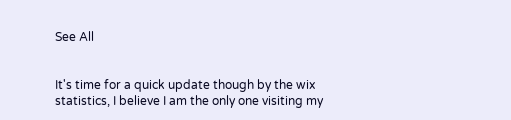See All


It's time for a quick update though by the wix statistics, I believe I am the only one visiting my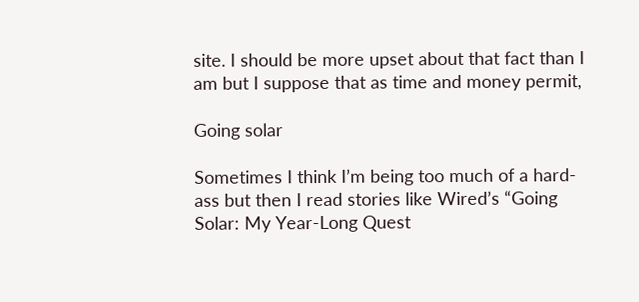site. I should be more upset about that fact than I am but I suppose that as time and money permit,

Going solar

Sometimes I think I’m being too much of a hard-ass but then I read stories like Wired’s “Going Solar: My Year-Long Quest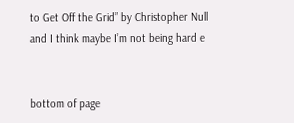to Get Off the Grid” by Christopher Null and I think maybe I’m not being hard e


bottom of page